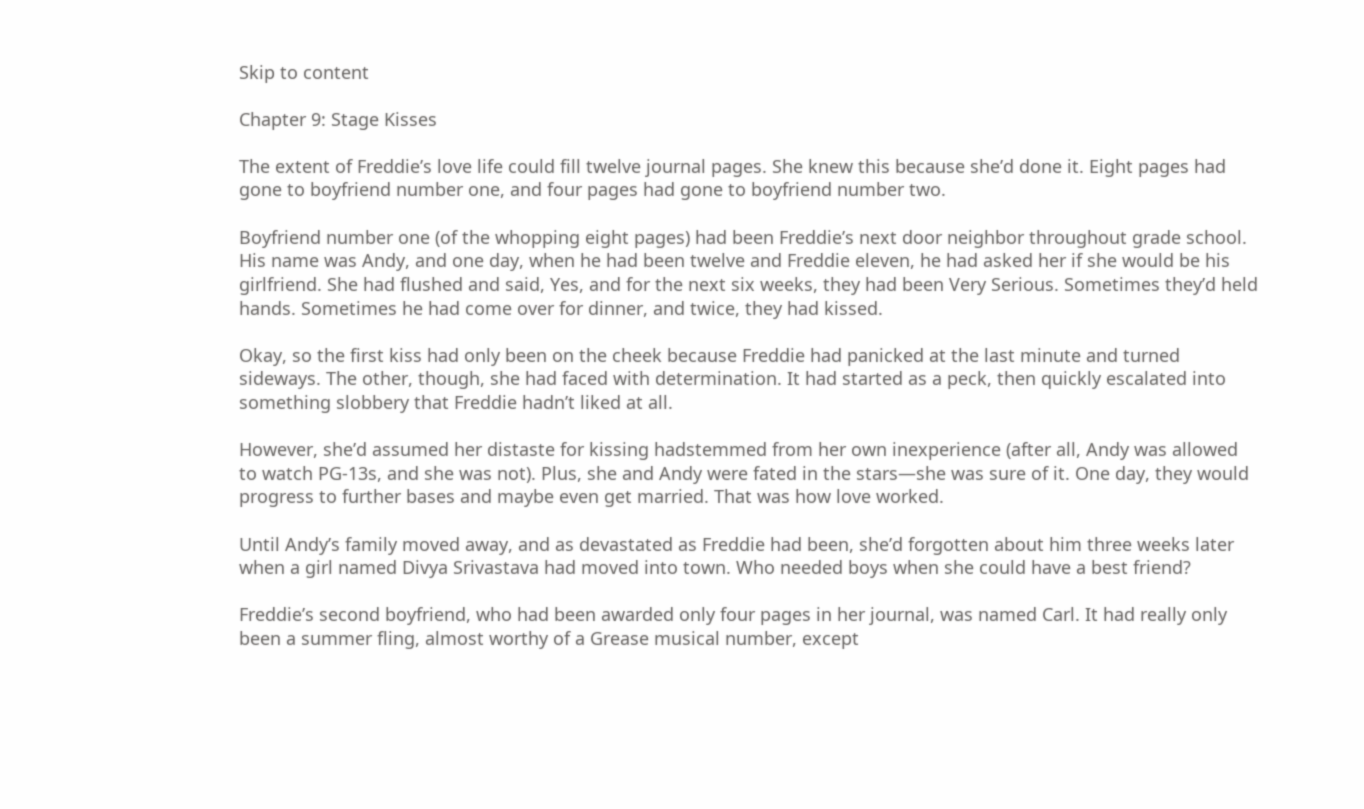Skip to content

Chapter 9: Stage Kisses

The extent of Freddie’s love life could fill twelve journal pages. She knew this because she’d done it. Eight pages had gone to boyfriend number one, and four pages had gone to boyfriend number two.

Boyfriend number one (of the whopping eight pages) had been Freddie’s next door neighbor throughout grade school. His name was Andy, and one day, when he had been twelve and Freddie eleven, he had asked her if she would be his girlfriend. She had flushed and said, Yes, and for the next six weeks, they had been Very Serious. Sometimes they’d held hands. Sometimes he had come over for dinner, and twice, they had kissed.

Okay, so the first kiss had only been on the cheek because Freddie had panicked at the last minute and turned sideways. The other, though, she had faced with determination. It had started as a peck, then quickly escalated into something slobbery that Freddie hadn’t liked at all.

However, she’d assumed her distaste for kissing hadstemmed from her own inexperience (after all, Andy was allowed to watch PG-13s, and she was not). Plus, she and Andy were fated in the stars—she was sure of it. One day, they would progress to further bases and maybe even get married. That was how love worked.

Until Andy’s family moved away, and as devastated as Freddie had been, she’d forgotten about him three weeks later when a girl named Divya Srivastava had moved into town. Who needed boys when she could have a best friend?

Freddie’s second boyfriend, who had been awarded only four pages in her journal, was named Carl. It had really only been a summer fling, almost worthy of a Grease musical number, except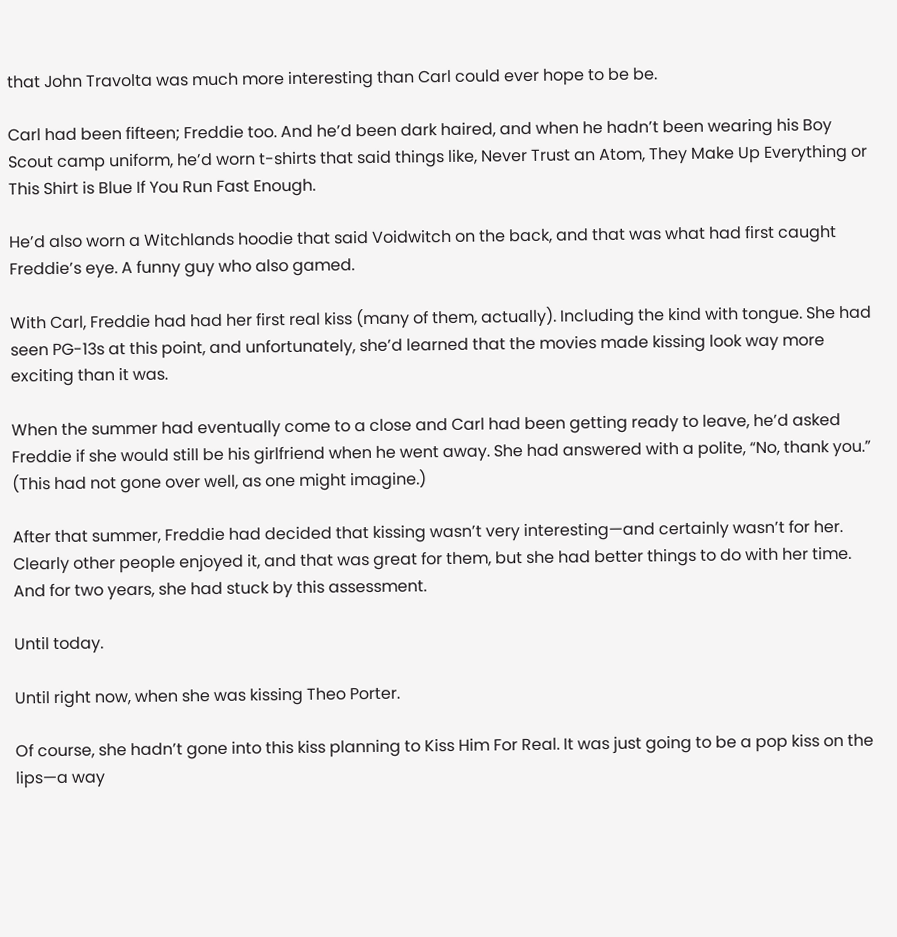that John Travolta was much more interesting than Carl could ever hope to be be.

Carl had been fifteen; Freddie too. And he’d been dark haired, and when he hadn’t been wearing his Boy Scout camp uniform, he’d worn t-shirts that said things like, Never Trust an Atom, They Make Up Everything or This Shirt is Blue If You Run Fast Enough.

He’d also worn a Witchlands hoodie that said Voidwitch on the back, and that was what had first caught Freddie’s eye. A funny guy who also gamed.

With Carl, Freddie had had her first real kiss (many of them, actually). Including the kind with tongue. She had seen PG-13s at this point, and unfortunately, she’d learned that the movies made kissing look way more exciting than it was.

When the summer had eventually come to a close and Carl had been getting ready to leave, he’d asked Freddie if she would still be his girlfriend when he went away. She had answered with a polite, “No, thank you.” (This had not gone over well, as one might imagine.)

After that summer, Freddie had decided that kissing wasn’t very interesting—and certainly wasn’t for her. Clearly other people enjoyed it, and that was great for them, but she had better things to do with her time. And for two years, she had stuck by this assessment.

Until today.

Until right now, when she was kissing Theo Porter.

Of course, she hadn’t gone into this kiss planning to Kiss Him For Real. It was just going to be a pop kiss on the lips—a way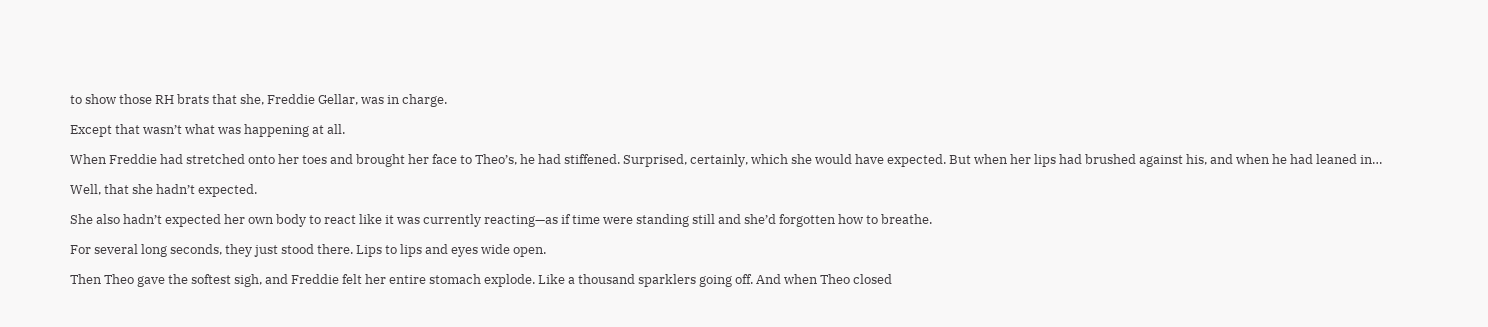to show those RH brats that she, Freddie Gellar, was in charge.

Except that wasn’t what was happening at all.

When Freddie had stretched onto her toes and brought her face to Theo’s, he had stiffened. Surprised, certainly, which she would have expected. But when her lips had brushed against his, and when he had leaned in…

Well, that she hadn’t expected.

She also hadn’t expected her own body to react like it was currently reacting—as if time were standing still and she’d forgotten how to breathe.

For several long seconds, they just stood there. Lips to lips and eyes wide open.

Then Theo gave the softest sigh, and Freddie felt her entire stomach explode. Like a thousand sparklers going off. And when Theo closed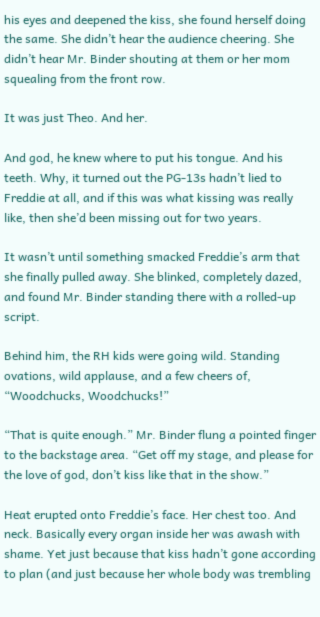his eyes and deepened the kiss, she found herself doing the same. She didn’t hear the audience cheering. She didn’t hear Mr. Binder shouting at them or her mom squealing from the front row.

It was just Theo. And her.

And god, he knew where to put his tongue. And his teeth. Why, it turned out the PG-13s hadn’t lied to Freddie at all, and if this was what kissing was really like, then she’d been missing out for two years.

It wasn’t until something smacked Freddie’s arm that she finally pulled away. She blinked, completely dazed, and found Mr. Binder standing there with a rolled-up script.

Behind him, the RH kids were going wild. Standing ovations, wild applause, and a few cheers of, “Woodchucks, Woodchucks!”

“That is quite enough.” Mr. Binder flung a pointed finger to the backstage area. “Get off my stage, and please for the love of god, don’t kiss like that in the show.”

Heat erupted onto Freddie’s face. Her chest too. And neck. Basically every organ inside her was awash with shame. Yet just because that kiss hadn’t gone according to plan (and just because her whole body was trembling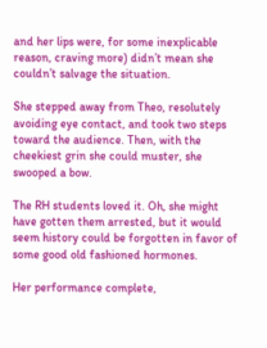and her lips were, for some inexplicable reason, craving more) didn’t mean she couldn’t salvage the situation.

She stepped away from Theo, resolutely avoiding eye contact, and took two steps toward the audience. Then, with the cheekiest grin she could muster, she swooped a bow.

The RH students loved it. Oh, she might have gotten them arrested, but it would seem history could be forgotten in favor of some good old fashioned hormones.

Her performance complete,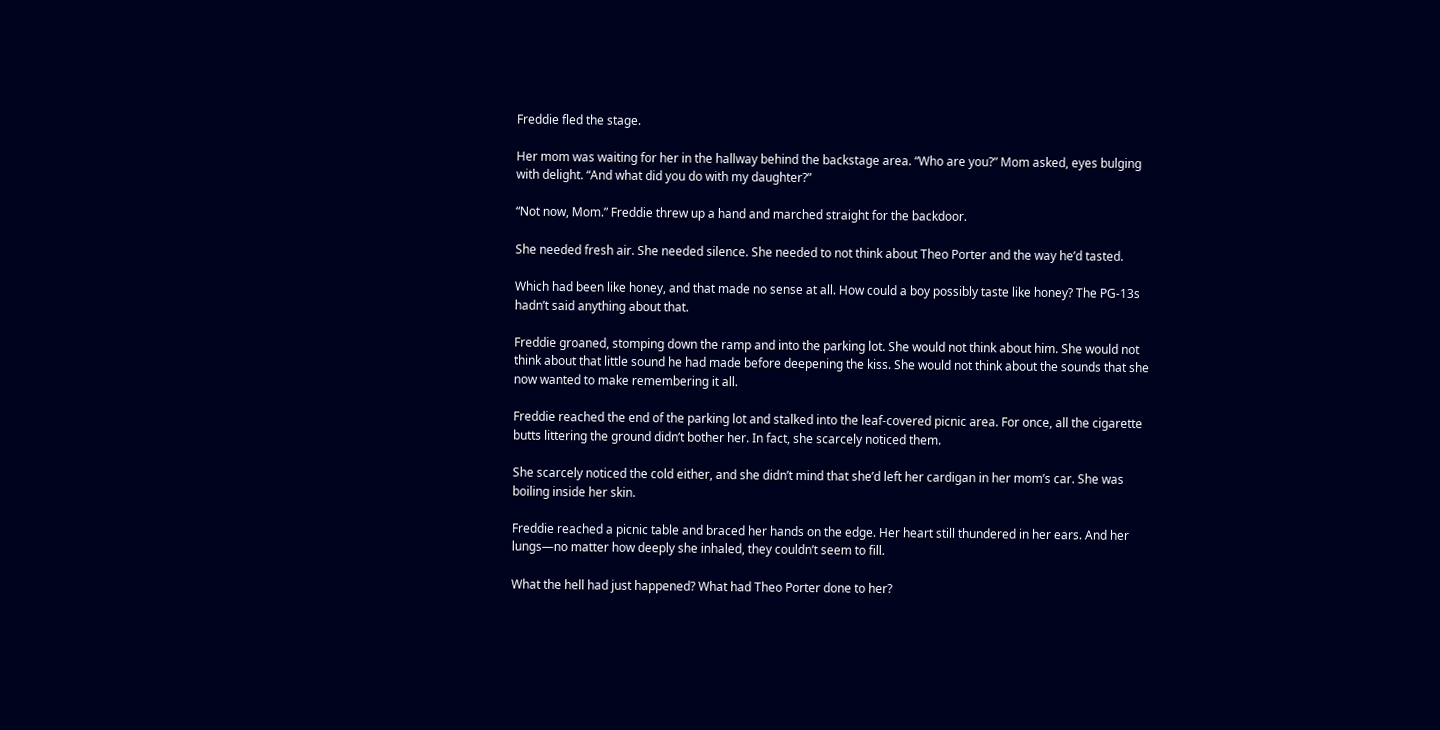Freddie fled the stage.

Her mom was waiting for her in the hallway behind the backstage area. “Who are you?” Mom asked, eyes bulging with delight. “And what did you do with my daughter?”

“Not now, Mom.” Freddie threw up a hand and marched straight for the backdoor.

She needed fresh air. She needed silence. She needed to not think about Theo Porter and the way he’d tasted.

Which had been like honey, and that made no sense at all. How could a boy possibly taste like honey? The PG-13s hadn’t said anything about that.

Freddie groaned, stomping down the ramp and into the parking lot. She would not think about him. She would not think about that little sound he had made before deepening the kiss. She would not think about the sounds that she now wanted to make remembering it all.

Freddie reached the end of the parking lot and stalked into the leaf-covered picnic area. For once, all the cigarette butts littering the ground didn’t bother her. In fact, she scarcely noticed them.

She scarcely noticed the cold either, and she didn’t mind that she’d left her cardigan in her mom’s car. She was boiling inside her skin.

Freddie reached a picnic table and braced her hands on the edge. Her heart still thundered in her ears. And her lungs—no matter how deeply she inhaled, they couldn’t seem to fill.

What the hell had just happened? What had Theo Porter done to her?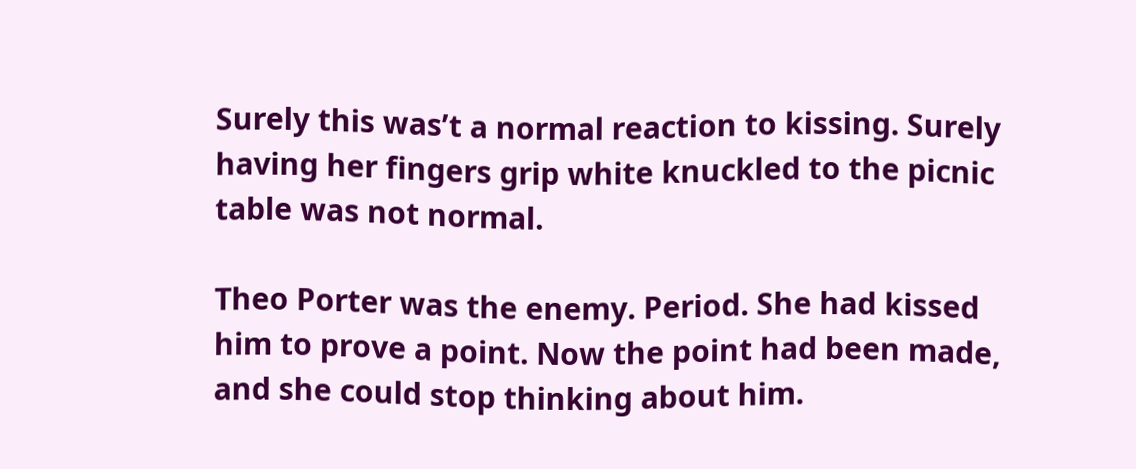Surely this was’t a normal reaction to kissing. Surely having her fingers grip white knuckled to the picnic table was not normal.

Theo Porter was the enemy. Period. She had kissed him to prove a point. Now the point had been made, and she could stop thinking about him.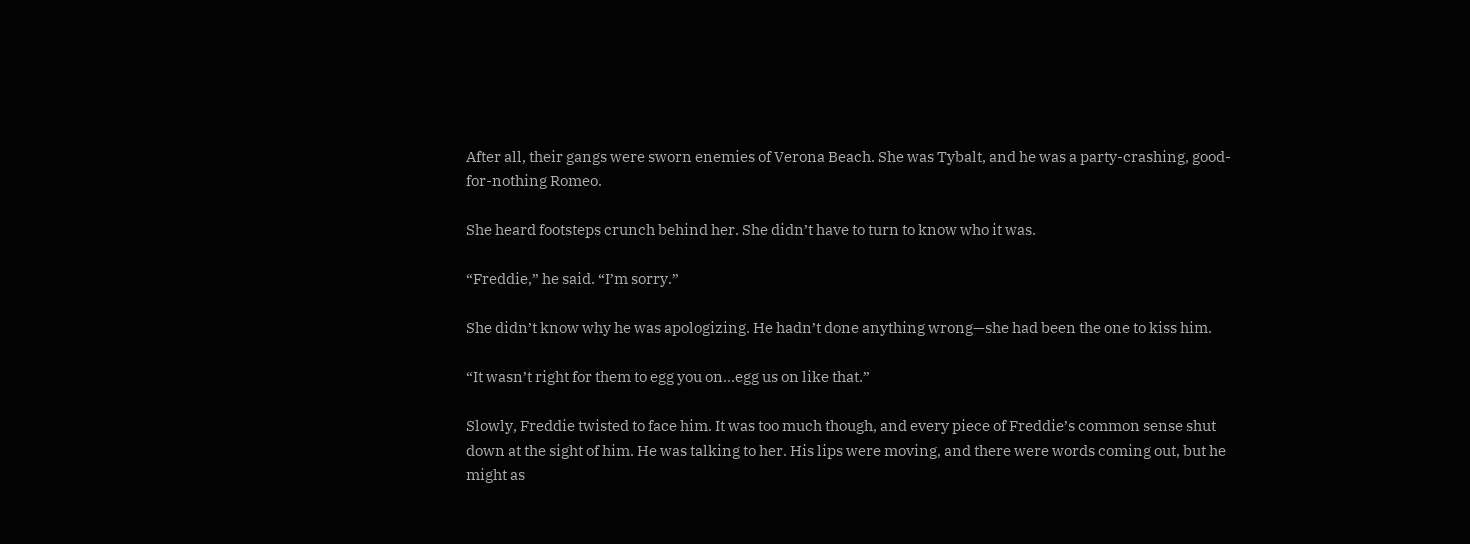After all, their gangs were sworn enemies of Verona Beach. She was Tybalt, and he was a party-crashing, good-for-nothing Romeo.

She heard footsteps crunch behind her. She didn’t have to turn to know who it was.

“Freddie,” he said. “I’m sorry.”

She didn’t know why he was apologizing. He hadn’t done anything wrong—she had been the one to kiss him.

“It wasn’t right for them to egg you on…egg us on like that.”

Slowly, Freddie twisted to face him. It was too much though, and every piece of Freddie’s common sense shut down at the sight of him. He was talking to her. His lips were moving, and there were words coming out, but he might as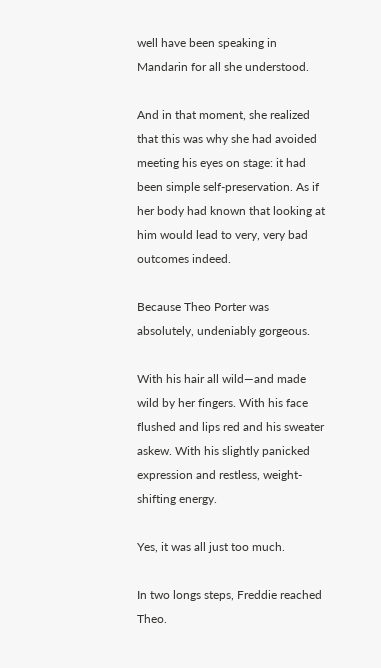well have been speaking in Mandarin for all she understood.

And in that moment, she realized that this was why she had avoided meeting his eyes on stage: it had been simple self-preservation. As if her body had known that looking at him would lead to very, very bad outcomes indeed.

Because Theo Porter was absolutely, undeniably gorgeous.

With his hair all wild—and made wild by her fingers. With his face flushed and lips red and his sweater askew. With his slightly panicked expression and restless, weight-shifting energy.

Yes, it was all just too much.

In two longs steps, Freddie reached Theo.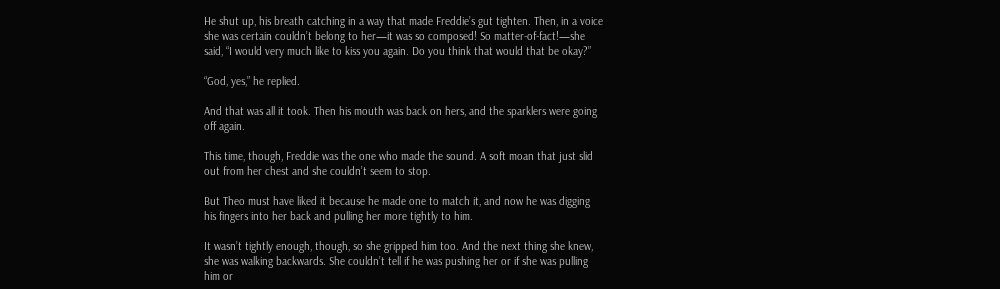He shut up, his breath catching in a way that made Freddie’s gut tighten. Then, in a voice she was certain couldn’t belong to her—it was so composed! So matter-of-fact!—she said, “I would very much like to kiss you again. Do you think that would that be okay?”

“God, yes,” he replied.

And that was all it took. Then his mouth was back on hers, and the sparklers were going off again.

This time, though, Freddie was the one who made the sound. A soft moan that just slid out from her chest and she couldn’t seem to stop.

But Theo must have liked it because he made one to match it, and now he was digging his fingers into her back and pulling her more tightly to him.

It wasn’t tightly enough, though, so she gripped him too. And the next thing she knew, she was walking backwards. She couldn’t tell if he was pushing her or if she was pulling him or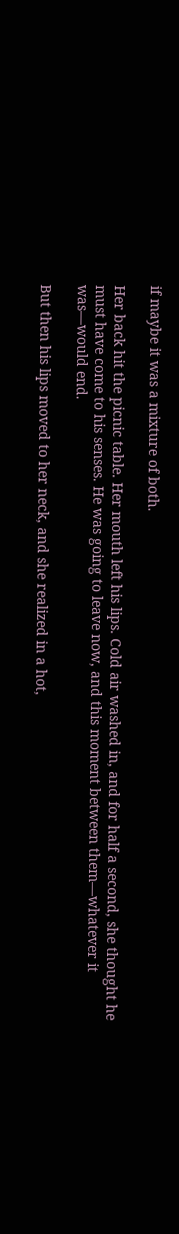if maybe it was a mixture of both.

Her back hit the picnic table. Her mouth left his lips. Cold air washed in, and for half a second, she thought he must have come to his senses. He was going to leave now, and this moment between them—whatever it was—would end.

But then his lips moved to her neck, and she realized in a hot,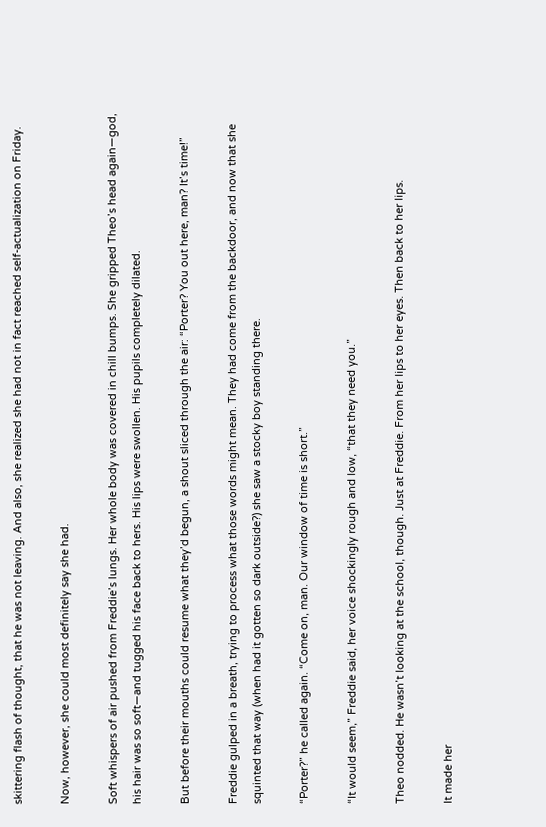skittering flash of thought, that he was not leaving. And also, she realized she had not in fact reached self-actualization on Friday.

Now, however, she could most definitely say she had.

Soft whispers of air pushed from Freddie’s lungs. Her whole body was covered in chill bumps. She gripped Theo’s head again—god, his hair was so soft—and tugged his face back to hers. His lips were swollen. His pupils completely dilated.

But before their mouths could resume what they’d begun, a shout sliced through the air: “Porter? You out here, man? It’s time!”

Freddie gulped in a breath, trying to process what those words might mean. They had come from the backdoor, and now that she squinted that way (when had it gotten so dark outside?) she saw a stocky boy standing there.

“Porter?” he called again. “Come on, man. Our window of time is short.”

“It would seem,” Freddie said, her voice shockingly rough and low, “that they need you.”

Theo nodded. He wasn’t looking at the school, though. Just at Freddie. From her lips to her eyes. Then back to her lips.

It made her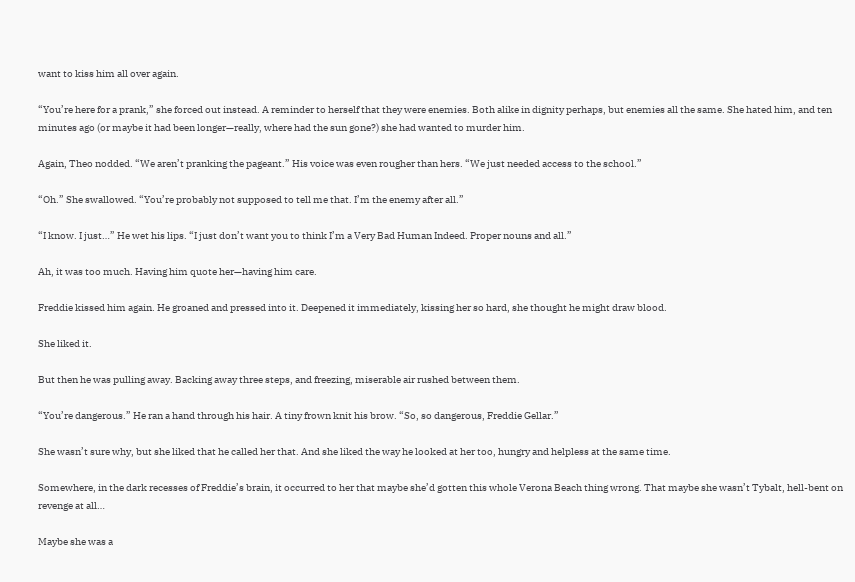want to kiss him all over again.

“You’re here for a prank,” she forced out instead. A reminder to herself that they were enemies. Both alike in dignity perhaps, but enemies all the same. She hated him, and ten minutes ago (or maybe it had been longer—really, where had the sun gone?) she had wanted to murder him.

Again, Theo nodded. “We aren’t pranking the pageant.” His voice was even rougher than hers. “We just needed access to the school.”

“Oh.” She swallowed. “You’re probably not supposed to tell me that. I’m the enemy after all.”

“I know. I just…” He wet his lips. “I just don’t want you to think I’m a Very Bad Human Indeed. Proper nouns and all.”

Ah, it was too much. Having him quote her—having him care.

Freddie kissed him again. He groaned and pressed into it. Deepened it immediately, kissing her so hard, she thought he might draw blood.

She liked it.

But then he was pulling away. Backing away three steps, and freezing, miserable air rushed between them.

“You’re dangerous.” He ran a hand through his hair. A tiny frown knit his brow. “So, so dangerous, Freddie Gellar.”

She wasn’t sure why, but she liked that he called her that. And she liked the way he looked at her too, hungry and helpless at the same time.

Somewhere, in the dark recesses of Freddie’s brain, it occurred to her that maybe she’d gotten this whole Verona Beach thing wrong. That maybe she wasn’t Tybalt, hell-bent on revenge at all…

Maybe she was a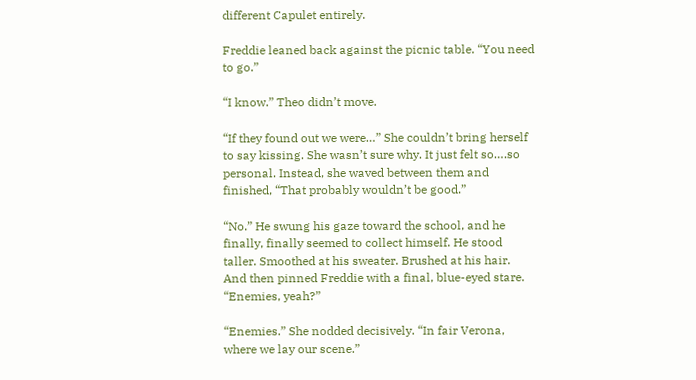different Capulet entirely.

Freddie leaned back against the picnic table. “You need to go.”

“I know.” Theo didn’t move.

“If they found out we were…” She couldn’t bring herself to say kissing. She wasn’t sure why. It just felt so….so personal. Instead, she waved between them and finished, “That probably wouldn’t be good.”

“No.” He swung his gaze toward the school, and he finally, finally seemed to collect himself. He stood taller. Smoothed at his sweater. Brushed at his hair. And then pinned Freddie with a final, blue-eyed stare. “Enemies, yeah?”

“Enemies.” She nodded decisively. “In fair Verona, where we lay our scene.”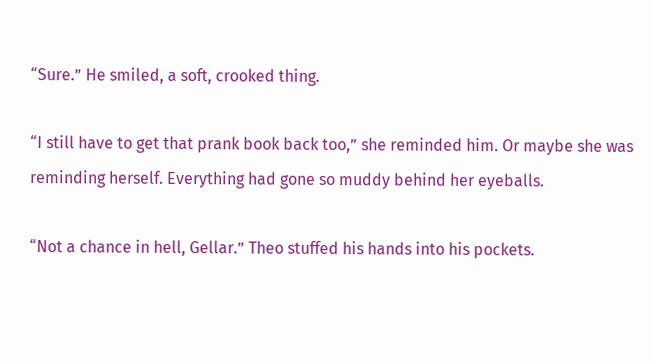“Sure.” He smiled, a soft, crooked thing.

“I still have to get that prank book back too,” she reminded him. Or maybe she was reminding herself. Everything had gone so muddy behind her eyeballs.

“Not a chance in hell, Gellar.” Theo stuffed his hands into his pockets.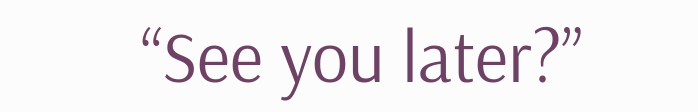“See you later?”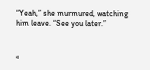“Yeah,” she murmured, watching him leave. “See you later.”


«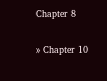Chapter 8

» Chapter 10